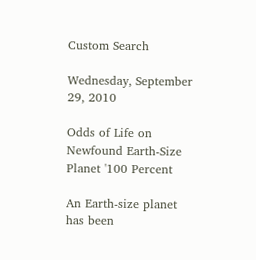Custom Search

Wednesday, September 29, 2010

Odds of Life on Newfound Earth-Size Planet '100 Percent

An Earth-size planet has been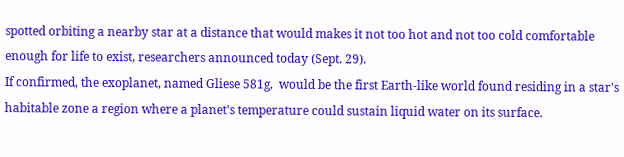spotted orbiting a nearby star at a distance that would makes it not too hot and not too cold comfortable enough for life to exist, researchers announced today (Sept. 29).
If confirmed, the exoplanet, named Gliese 581g,  would be the first Earth-like world found residing in a star's habitable zone a region where a planet's temperature could sustain liquid water on its surface.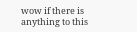wow if there is anything to this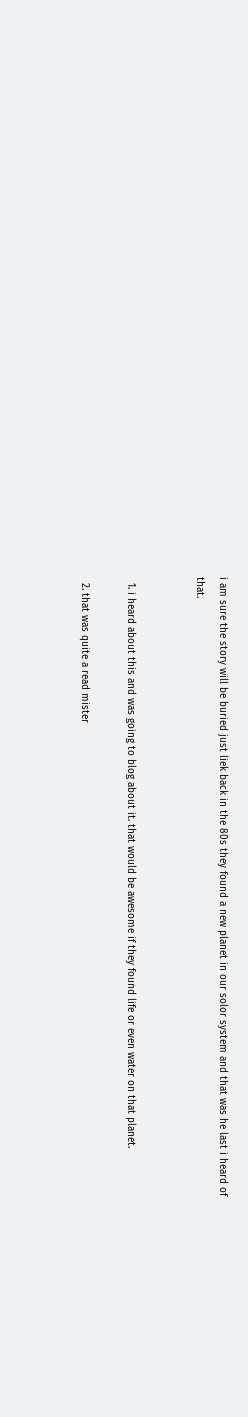i am sure the story will be buried just liek back in the 80s they found a new planet in our solor system and that was he last i heard of that.


  1. i heard about this and was going to blog about it. that would be awesome if they found life or even water on that planet.

  2. that was quite a read mister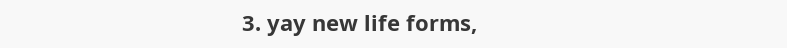3. yay new life forms,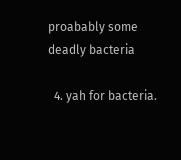proabably some deadly bacteria

  4. yah for bacteria.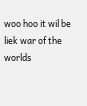woo hoo it wil be liek war of the worlds